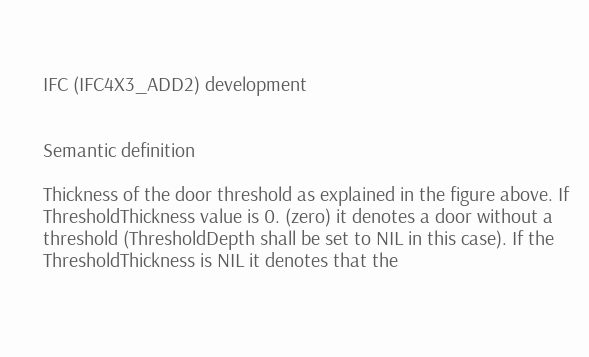IFC (IFC4X3_ADD2) development


Semantic definition

Thickness of the door threshold as explained in the figure above. If ThresholdThickness value is 0. (zero) it denotes a door without a threshold (ThresholdDepth shall be set to NIL in this case). If the ThresholdThickness is NIL it denotes that the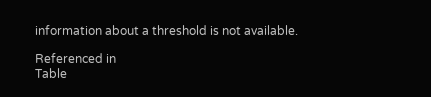information about a threshold is not available.

Referenced in
Table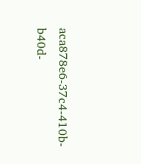aca878e6-37c4-410b-b40d-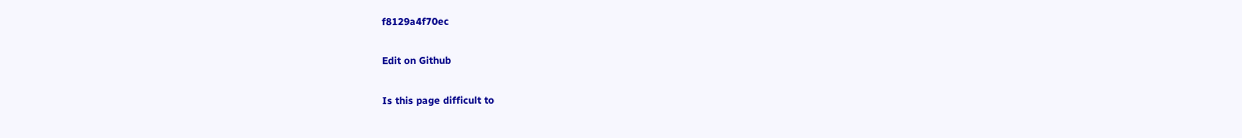f8129a4f70ec

Edit on Github

Is this page difficult to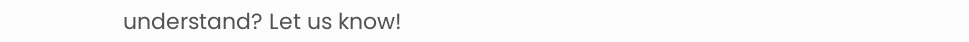understand? Let us know!